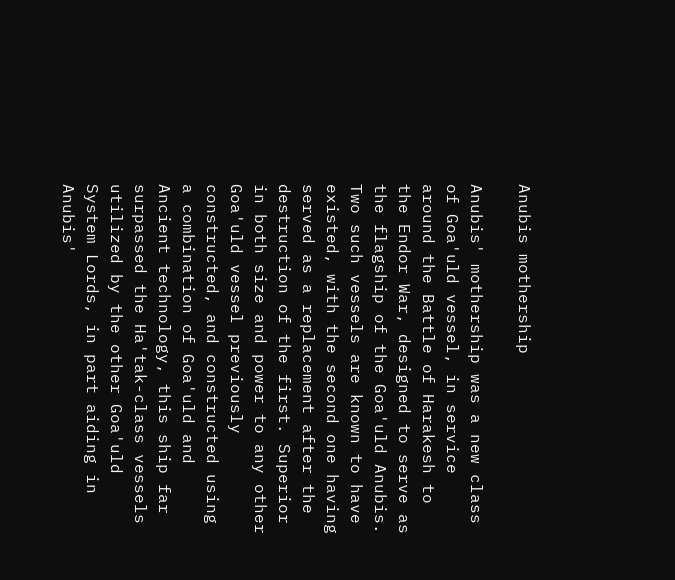Anubis mothership

Anubis' mothership was a new class of Goa'uld vessel, in service around the Battle of Harakesh to the Endor War, designed to serve as the flagship of the Goa'uld Anubis. Two such vessels are known to have existed, with the second one having served as a replacement after the destruction of the first. Superior in both size and power to any other Goa'uld vessel previously constructed, and constructed using a combination of Goa'uld and Ancient technology, this ship far surpassed the Ha'tak-class vessels utilized by the other Goa'uld System Lords, in part aiding in Anubis'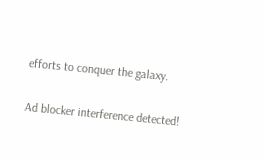efforts to conquer the galaxy.

Ad blocker interference detected!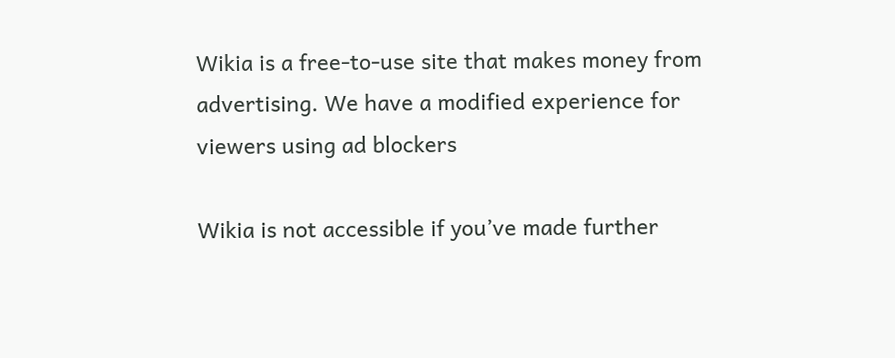Wikia is a free-to-use site that makes money from advertising. We have a modified experience for viewers using ad blockers

Wikia is not accessible if you’ve made further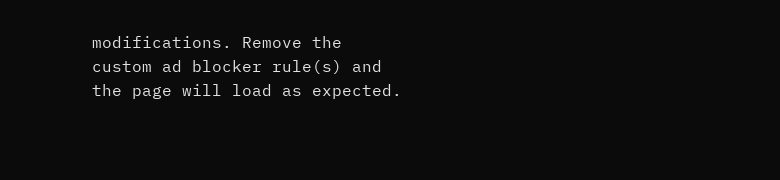modifications. Remove the custom ad blocker rule(s) and the page will load as expected.